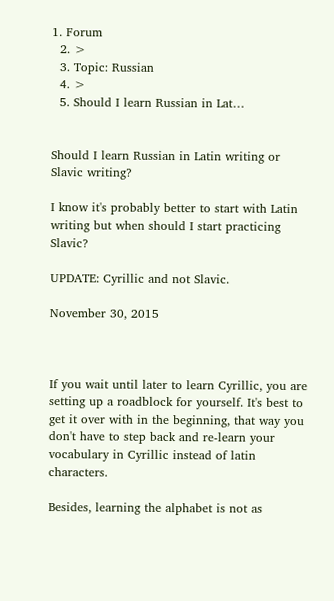1. Forum
  2. >
  3. Topic: Russian
  4. >
  5. Should I learn Russian in Lat…


Should I learn Russian in Latin writing or Slavic writing?

I know it's probably better to start with Latin writing but when should I start practicing Slavic?

UPDATE: Cyrillic and not Slavic.

November 30, 2015



If you wait until later to learn Cyrillic, you are setting up a roadblock for yourself. It's best to get it over with in the beginning, that way you don't have to step back and re-learn your vocabulary in Cyrillic instead of latin characters.

Besides, learning the alphabet is not as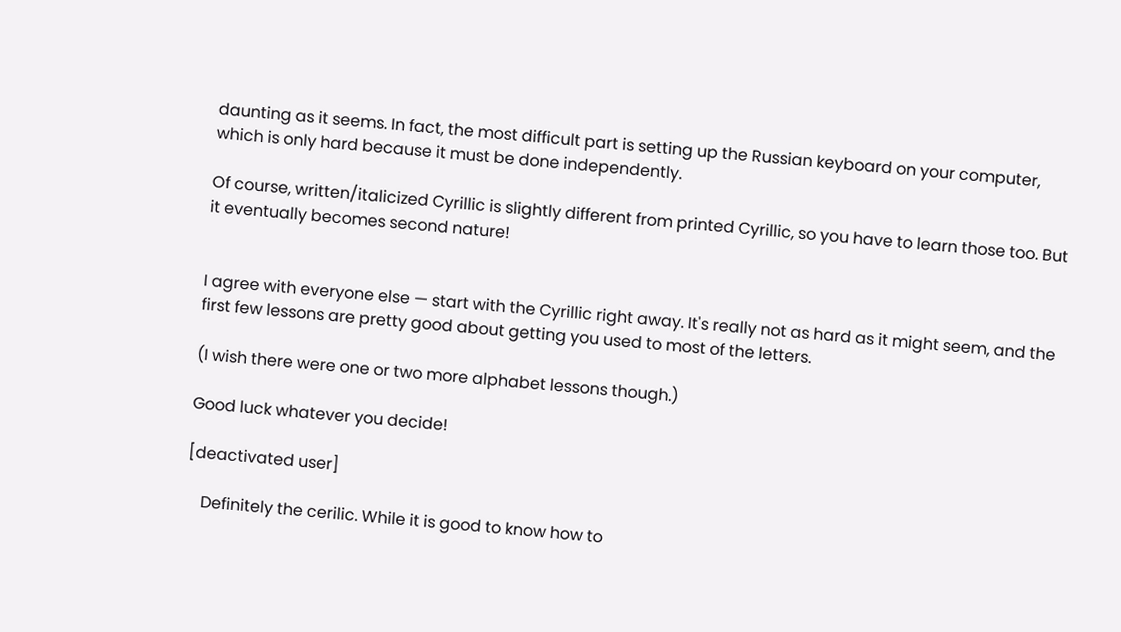daunting as it seems. In fact, the most difficult part is setting up the Russian keyboard on your computer, which is only hard because it must be done independently.

Of course, written/italicized Cyrillic is slightly different from printed Cyrillic, so you have to learn those too. But it eventually becomes second nature!


I agree with everyone else — start with the Cyrillic right away. It's really not as hard as it might seem, and the first few lessons are pretty good about getting you used to most of the letters.

(I wish there were one or two more alphabet lessons though.)

Good luck whatever you decide!

[deactivated user]

    Definitely the cerilic. While it is good to know how to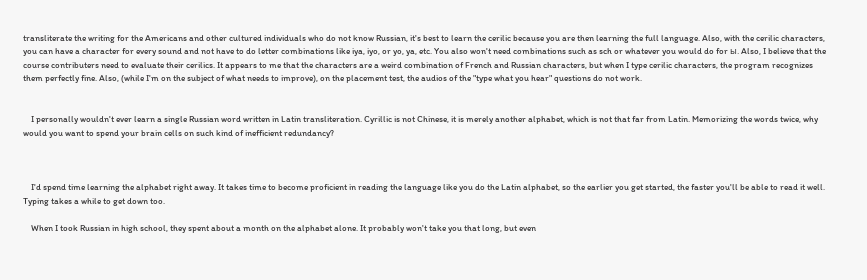transliterate the writing for the Americans and other cultured individuals who do not know Russian, it's best to learn the cerilic because you are then learning the full language. Also, with the cerilic characters, you can have a character for every sound and not have to do letter combinations like iya, iyo, or yo, ya, etc. You also won't need combinations such as sch or whatever you would do for ы. Also, I believe that the course contributers need to evaluate their cerilics. It appears to me that the characters are a weird combination of French and Russian characters, but when I type cerilic characters, the program recognizes them perfectly fine. Also, (while I'm on the subject of what needs to improve), on the placement test, the audios of the "type what you hear" questions do not work.


    I personally wouldn't ever learn a single Russian word written in Latin transliteration. Cyrillic is not Chinese, it is merely another alphabet, which is not that far from Latin. Memorizing the words twice, why would you want to spend your brain cells on such kind of inefficient redundancy?



    I'd spend time learning the alphabet right away. It takes time to become proficient in reading the language like you do the Latin alphabet, so the earlier you get started, the faster you'll be able to read it well. Typing takes a while to get down too.

    When I took Russian in high school, they spent about a month on the alphabet alone. It probably won't take you that long, but even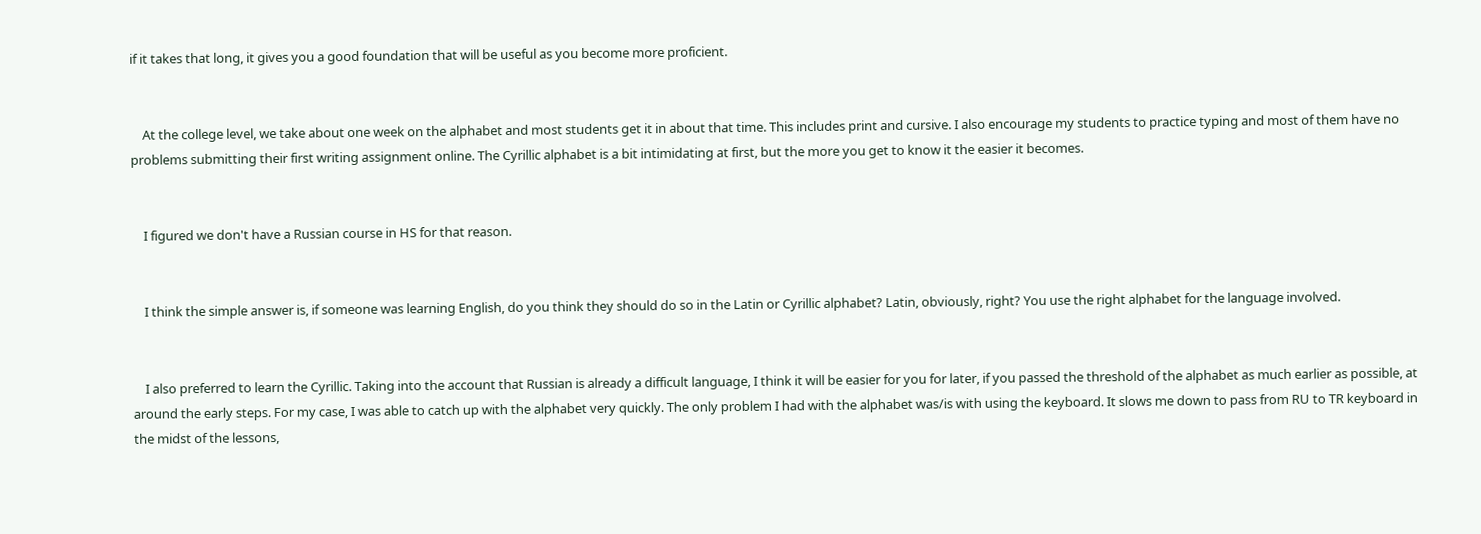if it takes that long, it gives you a good foundation that will be useful as you become more proficient.


    At the college level, we take about one week on the alphabet and most students get it in about that time. This includes print and cursive. I also encourage my students to practice typing and most of them have no problems submitting their first writing assignment online. The Cyrillic alphabet is a bit intimidating at first, but the more you get to know it the easier it becomes.


    I figured we don't have a Russian course in HS for that reason.


    I think the simple answer is, if someone was learning English, do you think they should do so in the Latin or Cyrillic alphabet? Latin, obviously, right? You use the right alphabet for the language involved.


    I also preferred to learn the Cyrillic. Taking into the account that Russian is already a difficult language, I think it will be easier for you for later, if you passed the threshold of the alphabet as much earlier as possible, at around the early steps. For my case, I was able to catch up with the alphabet very quickly. The only problem I had with the alphabet was/is with using the keyboard. It slows me down to pass from RU to TR keyboard in the midst of the lessons,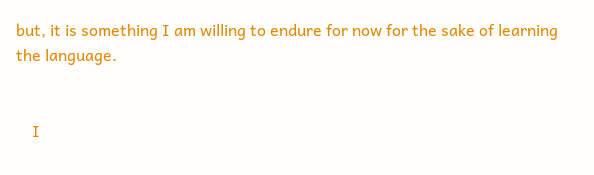but, it is something I am willing to endure for now for the sake of learning the language.


    I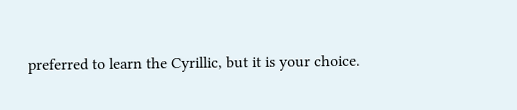preferred to learn the Cyrillic, but it is your choice.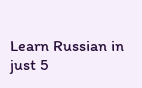Learn Russian in just 5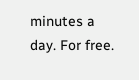minutes a day. For free.